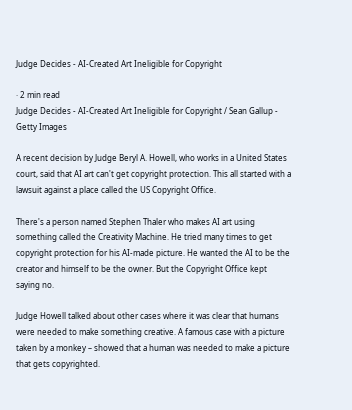Judge Decides - AI-Created Art Ineligible for Copyright

· 2 min read
Judge Decides - AI-Created Art Ineligible for Copyright / Sean Gallup - Getty Images

A recent decision by Judge Beryl A. Howell, who works in a United States court, said that AI art can't get copyright protection. This all started with a lawsuit against a place called the US Copyright Office.

There's a person named Stephen Thaler who makes AI art using something called the Creativity Machine. He tried many times to get copyright protection for his AI-made picture. He wanted the AI to be the creator and himself to be the owner. But the Copyright Office kept saying no.

Judge Howell talked about other cases where it was clear that humans were needed to make something creative. A famous case with a picture taken by a monkey – showed that a human was needed to make a picture that gets copyrighted.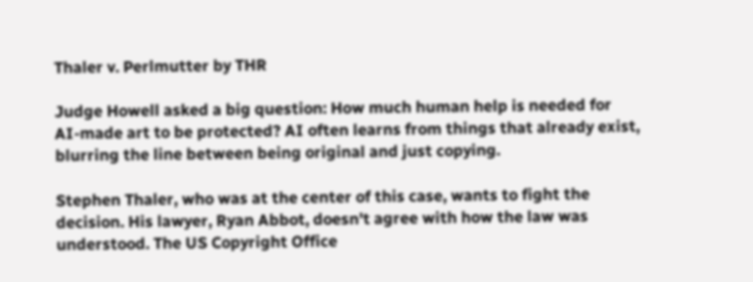Thaler v. Perlmutter by THR

Judge Howell asked a big question: How much human help is needed for AI-made art to be protected? AI often learns from things that already exist, blurring the line between being original and just copying.

Stephen Thaler, who was at the center of this case, wants to fight the decision. His lawyer, Ryan Abbot, doesn't agree with how the law was understood. The US Copyright Office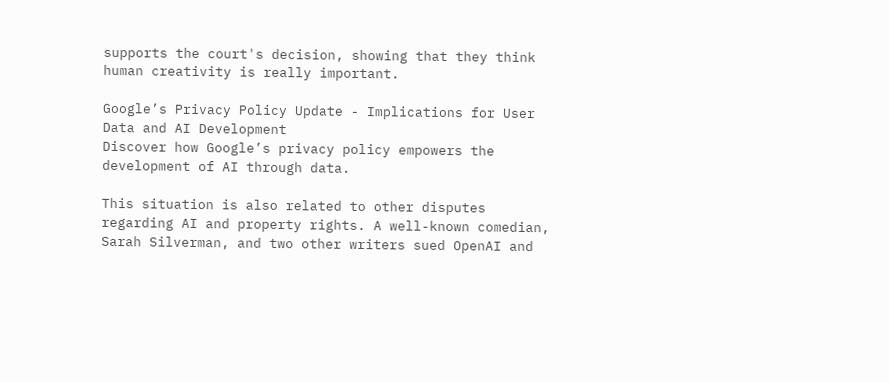supports the court's decision, showing that they think human creativity is really important.

Google’s Privacy Policy Update - Implications for User Data and AI Development
Discover how Google’s privacy policy empowers the development of AI through data.

This situation is also related to other disputes regarding AI and property rights. A well-known comedian, Sarah Silverman, and two other writers sued OpenAI and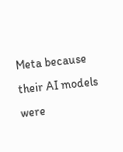Meta because their AI models were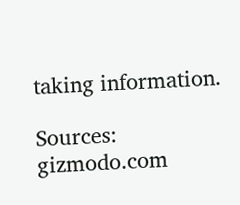taking information.

Sources: gizmodo.com